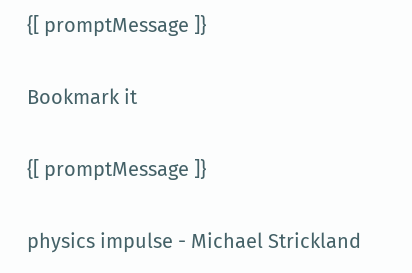{[ promptMessage ]}

Bookmark it

{[ promptMessage ]}

physics impulse - Michael Strickland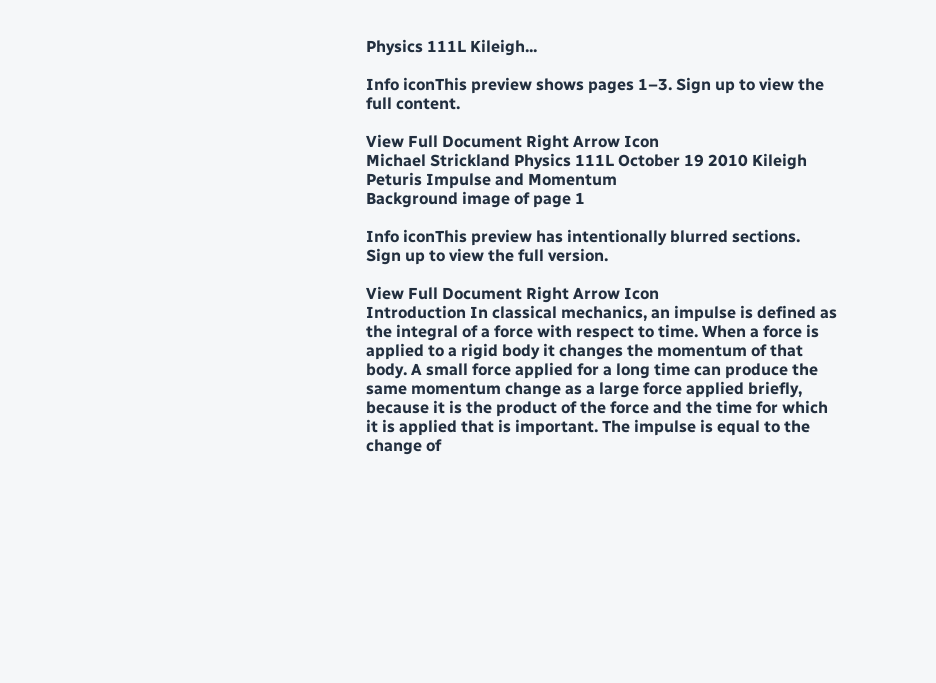Physics 111L Kileigh...

Info iconThis preview shows pages 1–3. Sign up to view the full content.

View Full Document Right Arrow Icon
Michael Strickland Physics 111L October 19 2010 Kileigh Peturis Impulse and Momentum
Background image of page 1

Info iconThis preview has intentionally blurred sections. Sign up to view the full version.

View Full Document Right Arrow Icon
Introduction In classical mechanics, an impulse is defined as the integral of a force with respect to time. When a force is applied to a rigid body it changes the momentum of that body. A small force applied for a long time can produce the same momentum change as a large force applied briefly, because it is the product of the force and the time for which it is applied that is important. The impulse is equal to the change of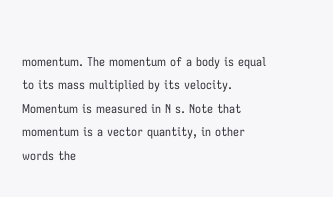momentum. The momentum of a body is equal to its mass multiplied by its velocity. Momentum is measured in N s. Note that momentum is a vector quantity, in other words the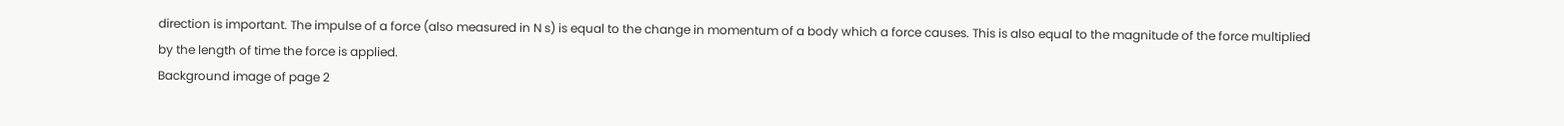direction is important. The impulse of a force (also measured in N s) is equal to the change in momentum of a body which a force causes. This is also equal to the magnitude of the force multiplied by the length of time the force is applied.
Background image of page 2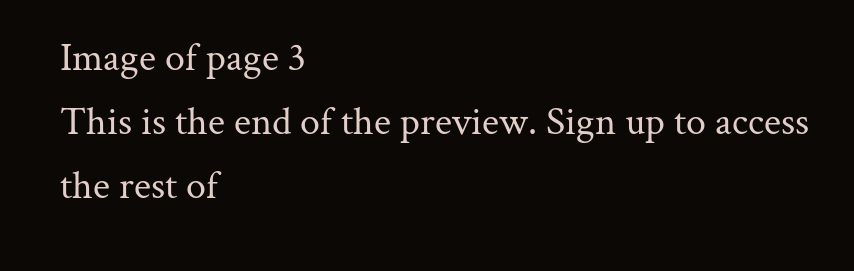Image of page 3
This is the end of the preview. Sign up to access the rest of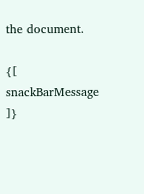the document.

{[ snackBarMessage ]}